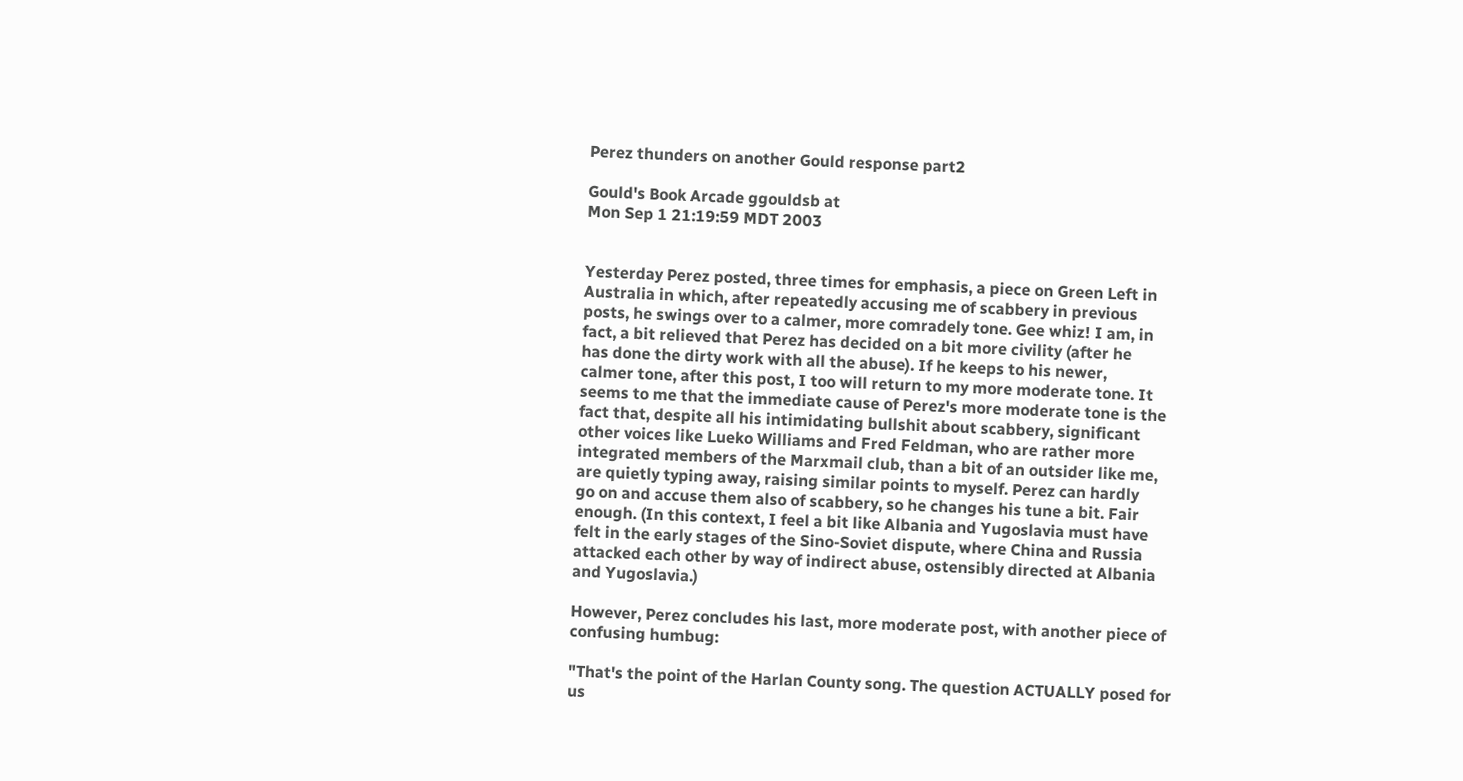Perez thunders on another Gould response part2

Gould's Book Arcade ggouldsb at
Mon Sep 1 21:19:59 MDT 2003


Yesterday Perez posted, three times for emphasis, a piece on Green Left in
Australia in which, after repeatedly accusing me of scabbery in previous
posts, he swings over to a calmer, more comradely tone. Gee whiz! I am, in
fact, a bit relieved that Perez has decided on a bit more civility (after he
has done the dirty work with all the abuse). If he keeps to his newer,
calmer tone, after this post, I too will return to my more moderate tone. It
seems to me that the immediate cause of Perez's more moderate tone is the
fact that, despite all his intimidating bullshit about scabbery, significant
other voices like Lueko Williams and Fred Feldman, who are rather more
integrated members of the Marxmail club, than a bit of an outsider like me,
are quietly typing away, raising similar points to myself. Perez can hardly
go on and accuse them also of scabbery, so he changes his tune a bit. Fair
enough. (In this context, I feel a bit like Albania and Yugoslavia must have
felt in the early stages of the Sino-Soviet dispute, where China and Russia
attacked each other by way of indirect abuse, ostensibly directed at Albania
and Yugoslavia.)

However, Perez concludes his last, more moderate post, with another piece of
confusing humbug:

"That's the point of the Harlan County song. The question ACTUALLY posed for
us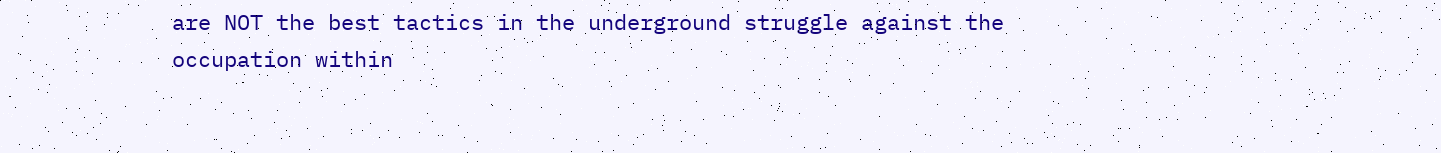are NOT the best tactics in the underground struggle against the
occupation within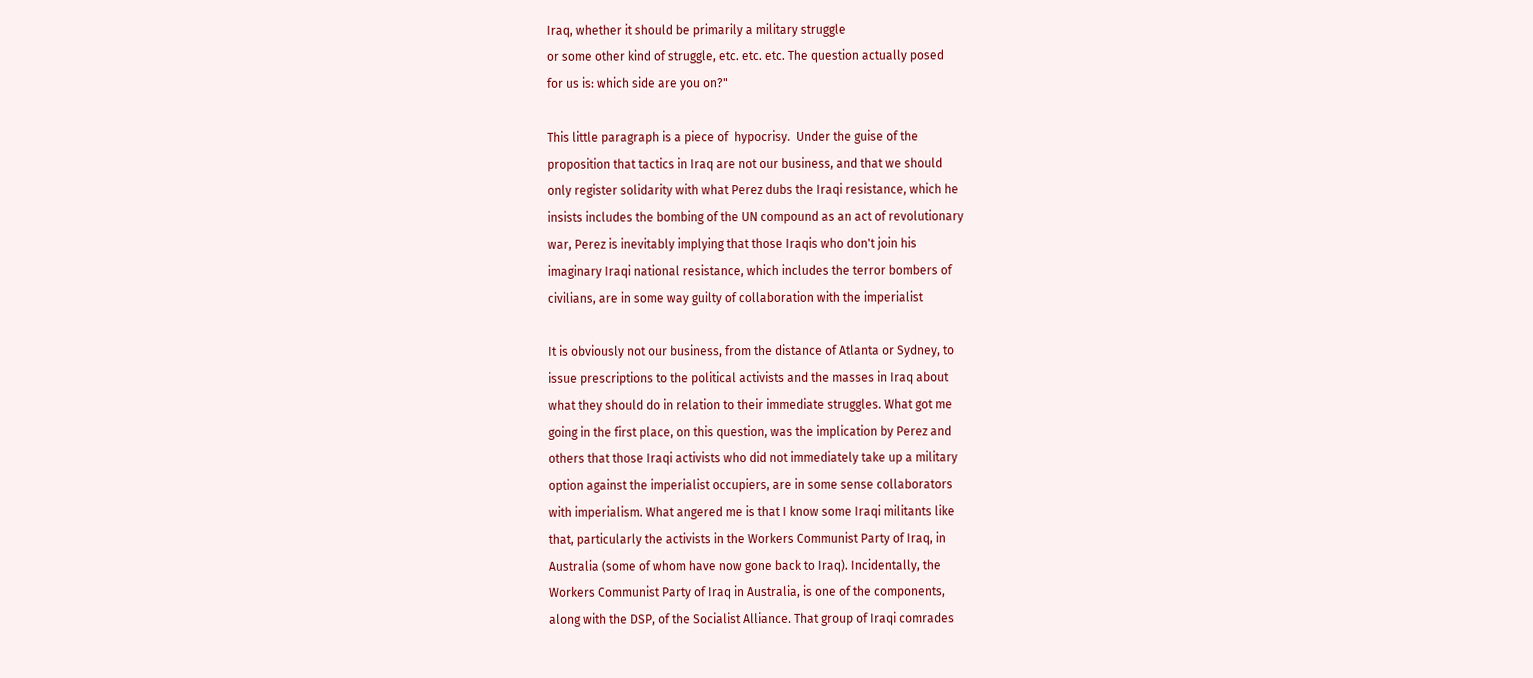Iraq, whether it should be primarily a military struggle
or some other kind of struggle, etc. etc. etc. The question actually posed
for us is: which side are you on?"

This little paragraph is a piece of  hypocrisy.  Under the guise of the
proposition that tactics in Iraq are not our business, and that we should
only register solidarity with what Perez dubs the Iraqi resistance, which he
insists includes the bombing of the UN compound as an act of revolutionary
war, Perez is inevitably implying that those Iraqis who don't join his
imaginary Iraqi national resistance, which includes the terror bombers of
civilians, are in some way guilty of collaboration with the imperialist

It is obviously not our business, from the distance of Atlanta or Sydney, to
issue prescriptions to the political activists and the masses in Iraq about
what they should do in relation to their immediate struggles. What got me
going in the first place, on this question, was the implication by Perez and
others that those Iraqi activists who did not immediately take up a military
option against the imperialist occupiers, are in some sense collaborators
with imperialism. What angered me is that I know some Iraqi militants like
that, particularly the activists in the Workers Communist Party of Iraq, in
Australia (some of whom have now gone back to Iraq). Incidentally, the
Workers Communist Party of Iraq in Australia, is one of the components,
along with the DSP, of the Socialist Alliance. That group of Iraqi comrades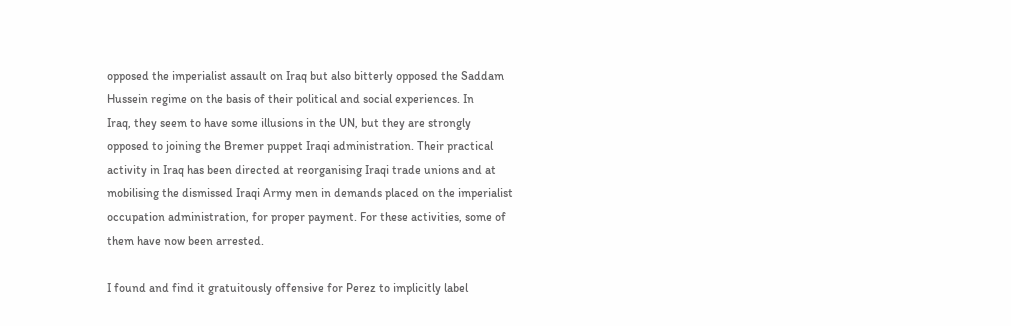opposed the imperialist assault on Iraq but also bitterly opposed the Saddam
Hussein regime on the basis of their political and social experiences. In
Iraq, they seem to have some illusions in the UN, but they are strongly
opposed to joining the Bremer puppet Iraqi administration. Their practical
activity in Iraq has been directed at reorganising Iraqi trade unions and at
mobilising the dismissed Iraqi Army men in demands placed on the imperialist
occupation administration, for proper payment. For these activities, some of
them have now been arrested.

I found and find it gratuitously offensive for Perez to implicitly label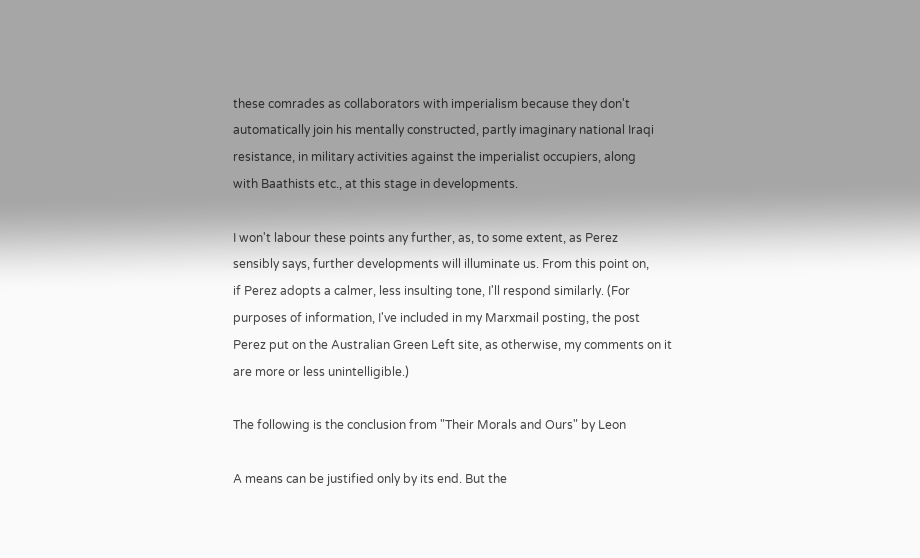these comrades as collaborators with imperialism because they don't
automatically join his mentally constructed, partly imaginary national Iraqi
resistance, in military activities against the imperialist occupiers, along
with Baathists etc., at this stage in developments.

I won't labour these points any further, as, to some extent, as Perez
sensibly says, further developments will illuminate us. From this point on,
if Perez adopts a calmer, less insulting tone, I'll respond similarly. (For
purposes of information, I've included in my Marxmail posting, the post
Perez put on the Australian Green Left site, as otherwise, my comments on it
are more or less unintelligible.)

The following is the conclusion from "Their Morals and Ours" by Leon

A means can be justified only by its end. But the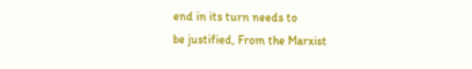end in its turn needs to
be justified, From the Marxist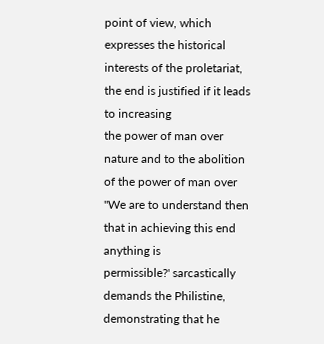point of view, which expresses the historical
interests of the proletariat, the end is justified if it leads to increasing
the power of man over nature and to the abolition of the power of man over
"We are to understand then that in achieving this end anything is
permissible?' sarcastically demands the Philistine, demonstrating that he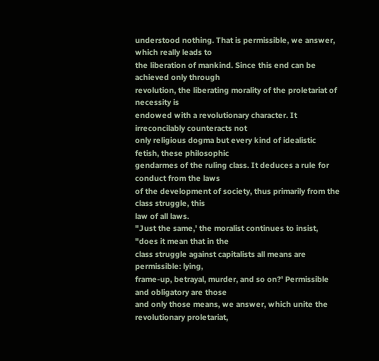understood nothing. That is permissible, we answer, which really leads to
the liberation of mankind. Since this end can be achieved only through
revolution, the liberating morality of the proletariat of necessity is
endowed with a revolutionary character. It irreconcilably counteracts not
only religious dogma but every kind of idealistic fetish, these philosophic
gendarmes of the ruling class. It deduces a rule for conduct from the laws
of the development of society, thus primarily from the class struggle, this
law of all laws.
"Just the same,' the moralist continues to insist, "does it mean that in the
class struggle against capitalists all means are permissible: lying,
frame-up, betrayal, murder, and so on?' Permissible and obligatory are those
and only those means, we answer, which unite the revolutionary proletariat,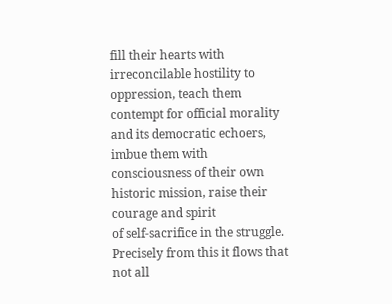fill their hearts with irreconcilable hostility to oppression, teach them
contempt for official morality and its democratic echoers, imbue them with
consciousness of their own historic mission, raise their courage and spirit
of self-sacrifice in the struggle. Precisely from this it flows that not all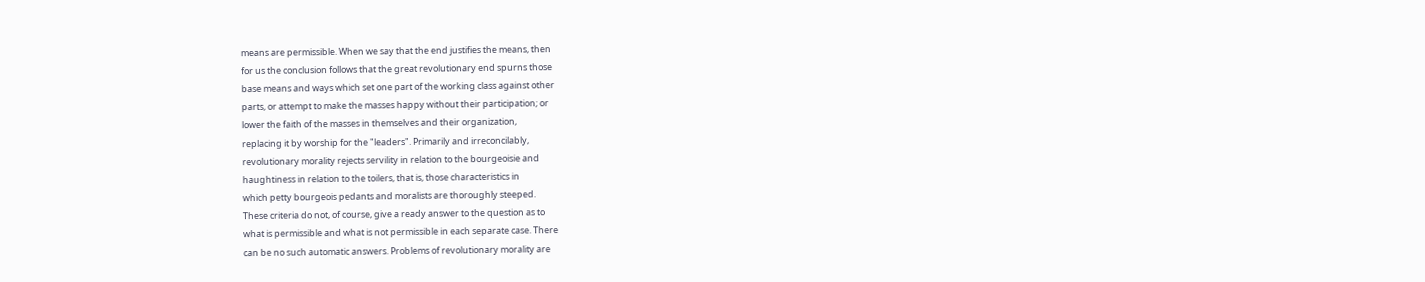means are permissible. When we say that the end justifies the means, then
for us the conclusion follows that the great revolutionary end spurns those
base means and ways which set one part of the working class against other
parts, or attempt to make the masses happy without their participation; or
lower the faith of the masses in themselves and their organization,
replacing it by worship for the "leaders". Primarily and irreconcilably,
revolutionary morality rejects servility in relation to the bourgeoisie and
haughtiness in relation to the toilers, that is, those characteristics in
which petty bourgeois pedants and moralists are thoroughly steeped.
These criteria do not, of course, give a ready answer to the question as to
what is permissible and what is not permissible in each separate case. There
can be no such automatic answers. Problems of revolutionary morality are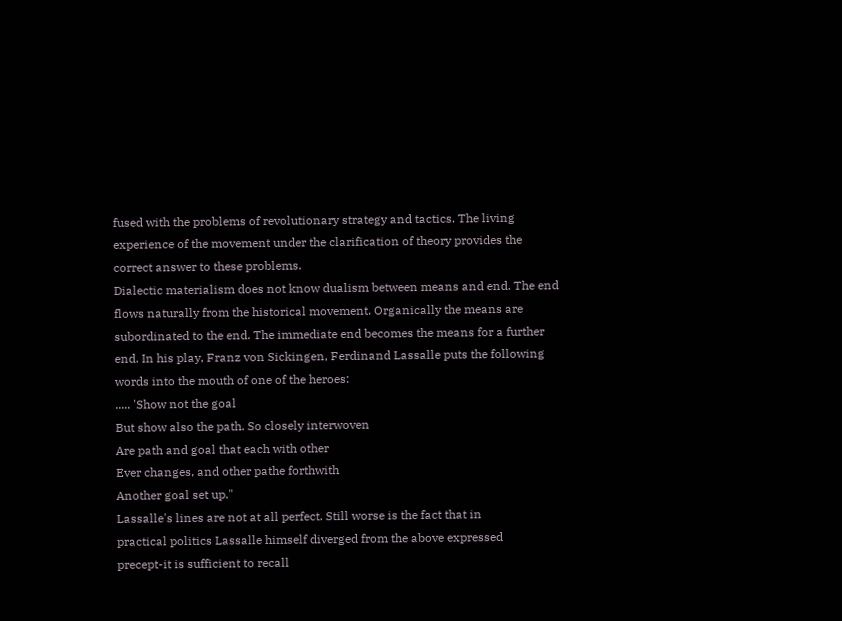fused with the problems of revolutionary strategy and tactics. The living
experience of the movement under the clarification of theory provides the
correct answer to these problems.
Dialectic materialism does not know dualism between means and end. The end
flows naturally from the historical movement. Organically the means are
subordinated to the end. The immediate end becomes the means for a further
end. In his play, Franz von Sickingen, Ferdinand Lassalle puts the following
words into the mouth of one of the heroes:
..... 'Show not the goal
But show also the path. So closely interwoven
Are path and goal that each with other
Ever changes, and other pathe forthwith
Another goal set up."
Lassalle's lines are not at all perfect. Still worse is the fact that in
practical politics Lassalle himself diverged from the above expressed
precept-it is sufficient to recall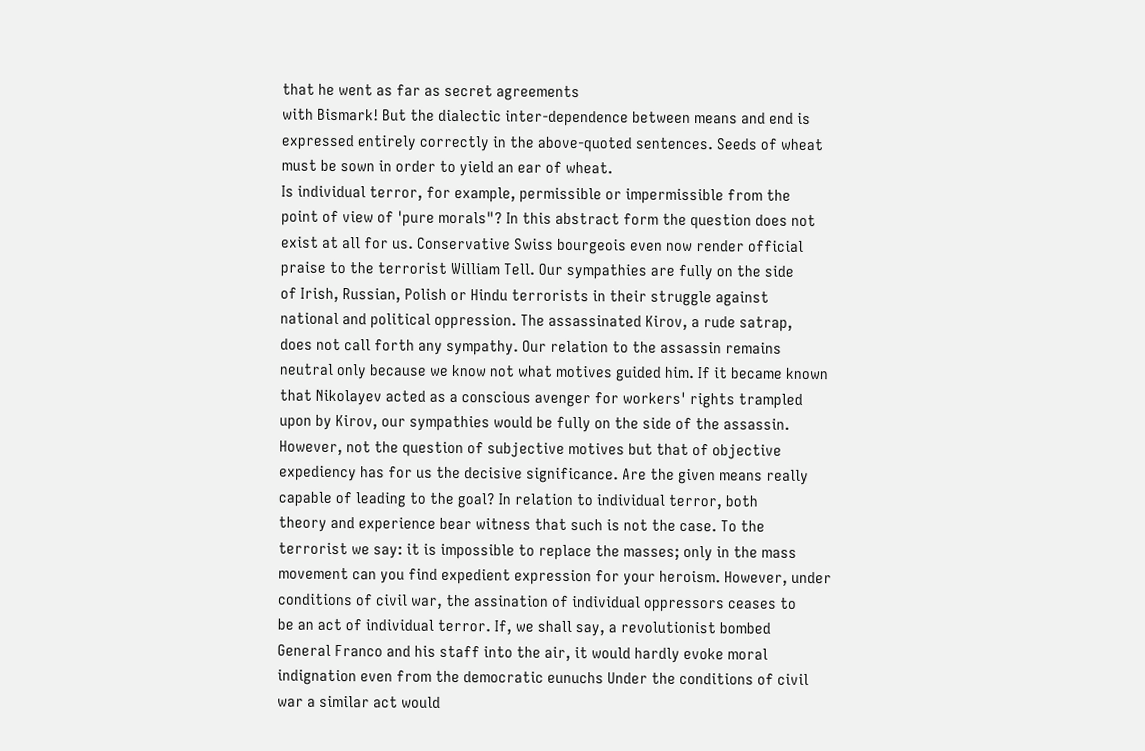that he went as far as secret agreements
with Bismark! But the dialectic inter-dependence between means and end is
expressed entirely correctly in the above-quoted sentences. Seeds of wheat
must be sown in order to yield an ear of wheat.
Is individual terror, for example, permissible or impermissible from the
point of view of 'pure morals"? In this abstract form the question does not
exist at all for us. Conservative Swiss bourgeois even now render official
praise to the terrorist William Tell. Our sympathies are fully on the side
of Irish, Russian, Polish or Hindu terrorists in their struggle against
national and political oppression. The assassinated Kirov, a rude satrap,
does not call forth any sympathy. Our relation to the assassin remains
neutral only because we know not what motives guided him. If it became known
that Nikolayev acted as a conscious avenger for workers' rights trampled
upon by Kirov, our sympathies would be fully on the side of the assassin.
However, not the question of subjective motives but that of objective
expediency has for us the decisive significance. Are the given means really
capable of leading to the goal? In relation to individual terror, both
theory and experience bear witness that such is not the case. To the
terrorist we say: it is impossible to replace the masses; only in the mass
movement can you find expedient expression for your heroism. However, under
conditions of civil war, the assination of individual oppressors ceases to
be an act of individual terror. If, we shall say, a revolutionist bombed
General Franco and his staff into the air, it would hardly evoke moral
indignation even from the democratic eunuchs Under the conditions of civil
war a similar act would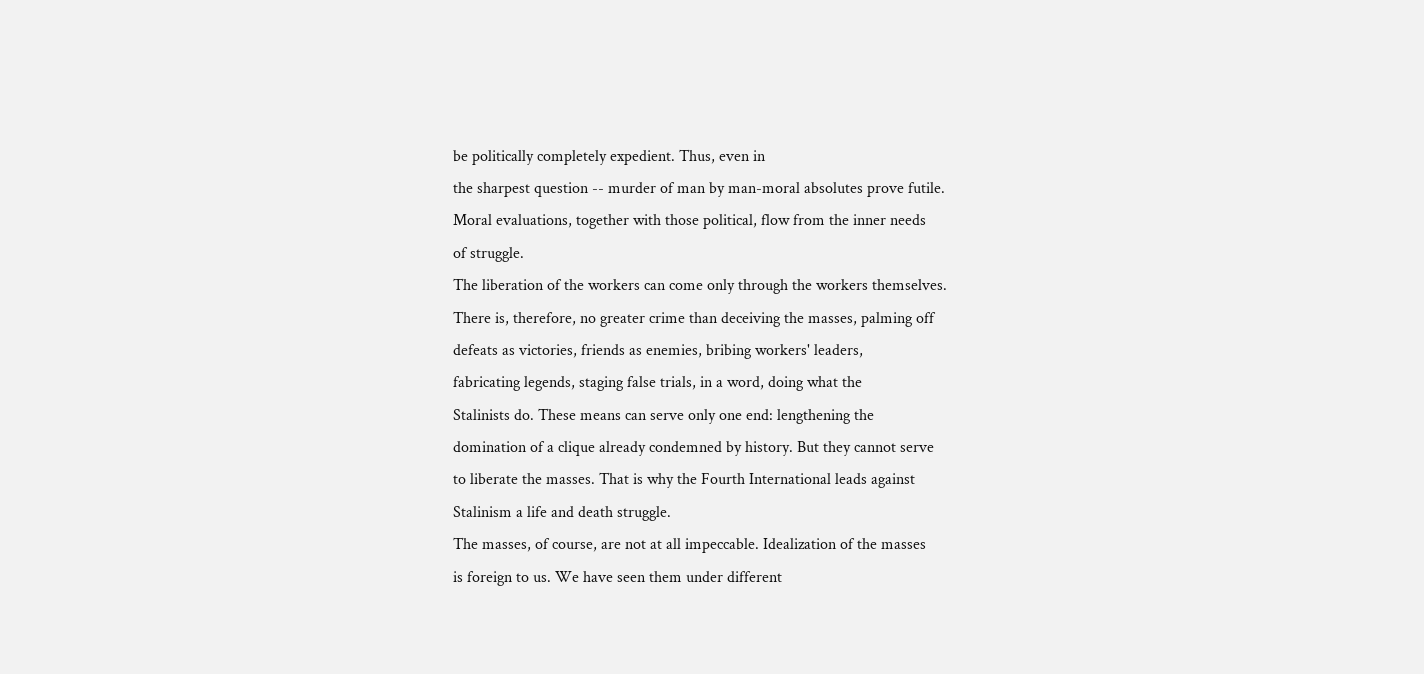be politically completely expedient. Thus, even in
the sharpest question -- murder of man by man-moral absolutes prove futile.
Moral evaluations, together with those political, flow from the inner needs
of struggle.
The liberation of the workers can come only through the workers themselves.
There is, therefore, no greater crime than deceiving the masses, palming off
defeats as victories, friends as enemies, bribing workers' leaders,
fabricating legends, staging false trials, in a word, doing what the
Stalinists do. These means can serve only one end: lengthening the
domination of a clique already condemned by history. But they cannot serve
to liberate the masses. That is why the Fourth International leads against
Stalinism a life and death struggle.
The masses, of course, are not at all impeccable. Idealization of the masses
is foreign to us. We have seen them under different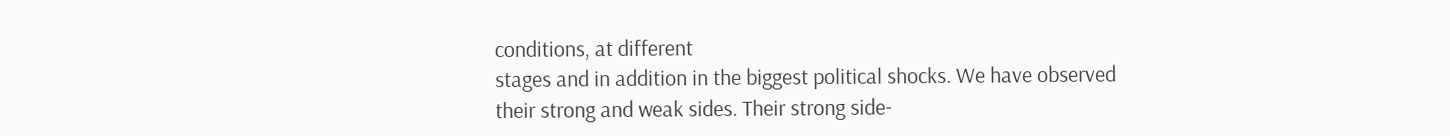conditions, at different
stages and in addition in the biggest political shocks. We have observed
their strong and weak sides. Their strong side-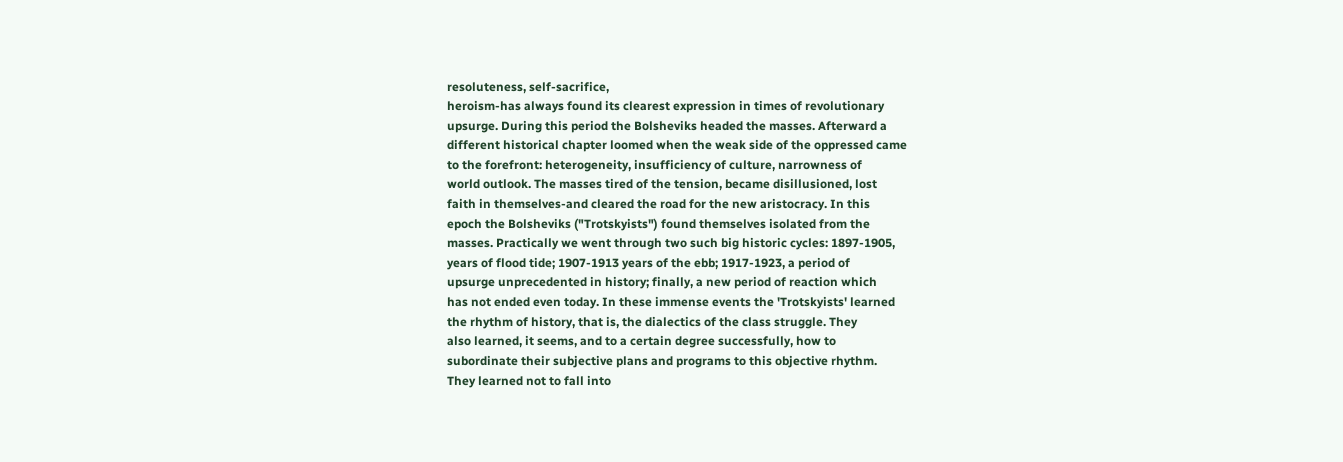resoluteness, self-sacrifice,
heroism-has always found its clearest expression in times of revolutionary
upsurge. During this period the Bolsheviks headed the masses. Afterward a
different historical chapter loomed when the weak side of the oppressed came
to the forefront: heterogeneity, insufficiency of culture, narrowness of
world outlook. The masses tired of the tension, became disillusioned, lost
faith in themselves-and cleared the road for the new aristocracy. In this
epoch the Bolsheviks ("Trotskyists") found themselves isolated from the
masses. Practically we went through two such big historic cycles: 1897-1905,
years of flood tide; 1907-1913 years of the ebb; 1917-1923, a period of
upsurge unprecedented in history; finally, a new period of reaction which
has not ended even today. In these immense events the 'Trotskyists' learned
the rhythm of history, that is, the dialectics of the class struggle. They
also learned, it seems, and to a certain degree successfully, how to
subordinate their subjective plans and programs to this objective rhythm.
They learned not to fall into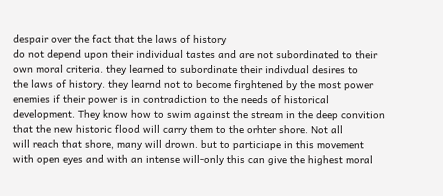despair over the fact that the laws of history
do not depend upon their individual tastes and are not subordinated to their
own moral criteria. they learned to subordinate their indivdual desires to
the laws of history. they learnd not to become firghtened by the most power
enemies if their power is in contradiction to the needs of historical
development. They know how to swim against the stream in the deep convition
that the new historic flood will carry them to the orhter shore. Not all
will reach that shore, many will drown. but to particiape in this movement
with open eyes and with an intense will-only this can give the highest moral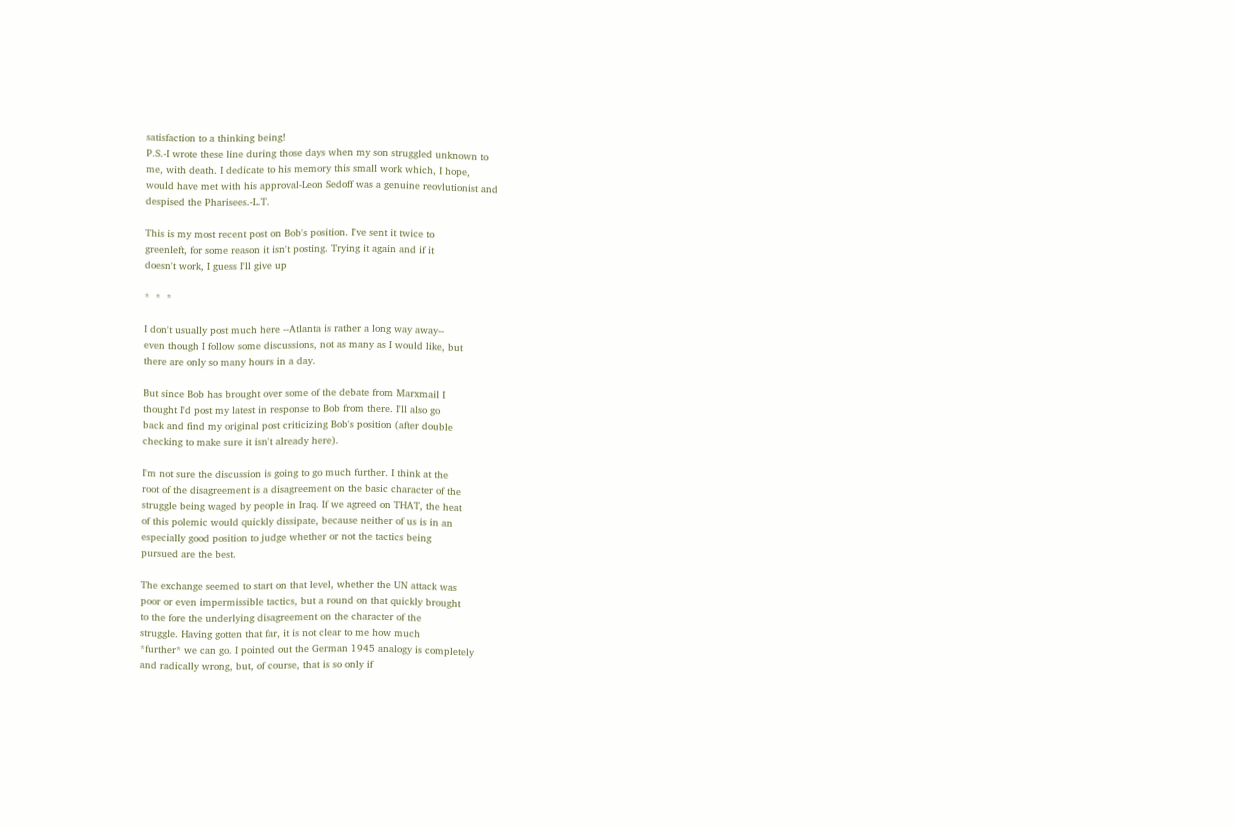satisfaction to a thinking being!
P.S.-I wrote these line during those days when my son struggled unknown to
me, with death. I dedicate to his memory this small work which, I hope,
would have met with his approval-Leon Sedoff was a genuine reovlutionist and
despised the Pharisees.-L.T.

This is my most recent post on Bob's position. I've sent it twice to
greenleft, for some reason it isn't posting. Trying it again and if it
doesn't work, I guess I'll give up

*  *  *

I don't usually post much here --Atlanta is rather a long way away--
even though I follow some discussions, not as many as I would like, but
there are only so many hours in a day.

But since Bob has brought over some of the debate from Marxmail I
thought I'd post my latest in response to Bob from there. I'll also go
back and find my original post criticizing Bob's position (after double
checking to make sure it isn't already here).

I'm not sure the discussion is going to go much further. I think at the
root of the disagreement is a disagreement on the basic character of the
struggle being waged by people in Iraq. If we agreed on THAT, the heat
of this polemic would quickly dissipate, because neither of us is in an
especially good position to judge whether or not the tactics being
pursued are the best.

The exchange seemed to start on that level, whether the UN attack was
poor or even impermissible tactics, but a round on that quickly brought
to the fore the underlying disagreement on the character of the
struggle. Having gotten that far, it is not clear to me how much
*further* we can go. I pointed out the German 1945 analogy is completely
and radically wrong, but, of course, that is so only if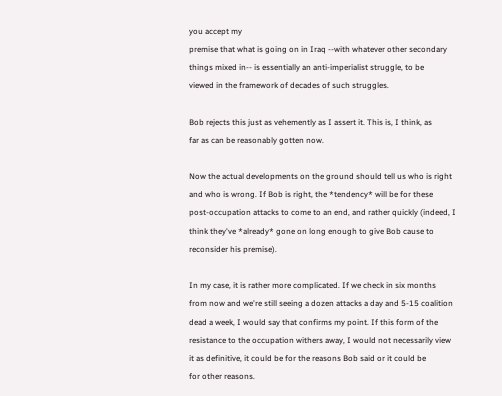you accept my
premise that what is going on in Iraq --with whatever other secondary
things mixed in-- is essentially an anti-imperialist struggle, to be
viewed in the framework of decades of such struggles.

Bob rejects this just as vehemently as I assert it. This is, I think, as
far as can be reasonably gotten now.

Now the actual developments on the ground should tell us who is right
and who is wrong. If Bob is right, the *tendency* will be for these
post-occupation attacks to come to an end, and rather quickly (indeed, I
think they've *already* gone on long enough to give Bob cause to
reconsider his premise).

In my case, it is rather more complicated. If we check in six months
from now and we're still seeing a dozen attacks a day and 5-15 coalition
dead a week, I would say that confirms my point. If this form of the
resistance to the occupation withers away, I would not necessarily view
it as definitive, it could be for the reasons Bob said or it could be
for other reasons.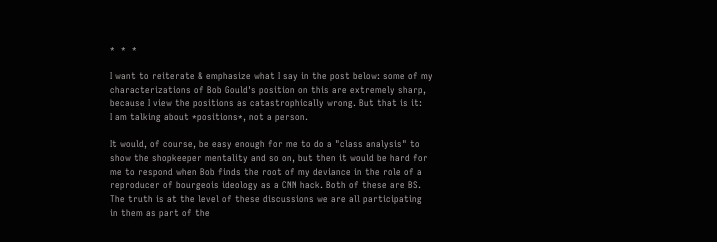*  *  *

I want to reiterate & emphasize what I say in the post below: some of my
characterizations of Bob Gould's position on this are extremely sharp,
because I view the positions as catastrophically wrong. But that is it:
I am talking about *positions*, not a person.

It would, of course, be easy enough for me to do a "class analysis" to
show the shopkeeper mentality and so on, but then it would be hard for
me to respond when Bob finds the root of my deviance in the role of a
reproducer of bourgeois ideology as a CNN hack. Both of these are BS.
The truth is at the level of these discussions we are all participating
in them as part of the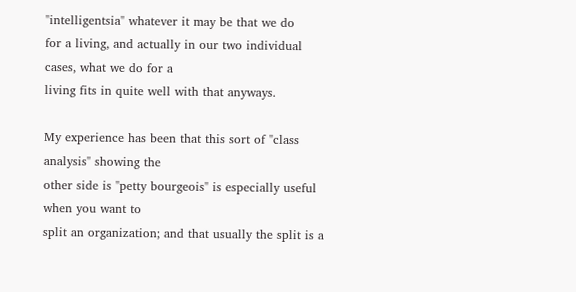"intelligentsia" whatever it may be that we do
for a living, and actually in our two individual cases, what we do for a
living fits in quite well with that anyways.

My experience has been that this sort of "class analysis" showing the
other side is "petty bourgeois" is especially useful when you want to
split an organization; and that usually the split is a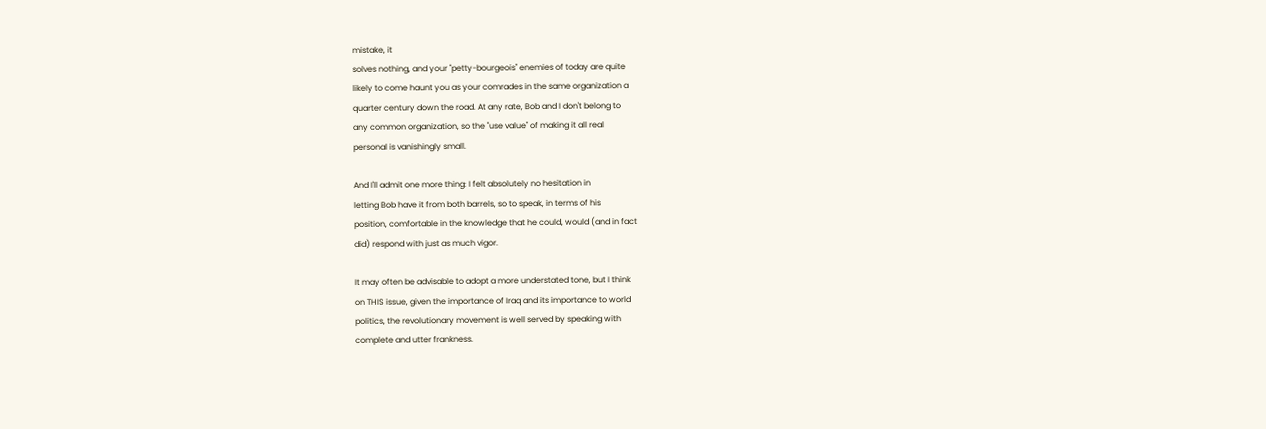mistake, it
solves nothing, and your "petty-bourgeois" enemies of today are quite
likely to come haunt you as your comrades in the same organization a
quarter century down the road. At any rate, Bob and I don't belong to
any common organization, so the "use value" of making it all real
personal is vanishingly small.

And I'll admit one more thing: I felt absolutely no hesitation in
letting Bob have it from both barrels, so to speak, in terms of his
position, comfortable in the knowledge that he could, would (and in fact
did) respond with just as much vigor.

It may often be advisable to adopt a more understated tone, but I think
on THIS issue, given the importance of Iraq and its importance to world
politics, the revolutionary movement is well served by speaking with
complete and utter frankness.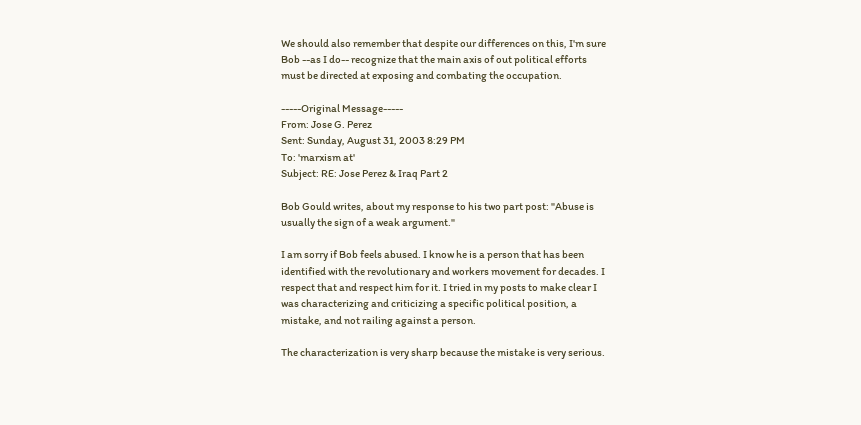We should also remember that despite our differences on this, I'm sure
Bob --as I do-- recognize that the main axis of out political efforts
must be directed at exposing and combating the occupation.

-----Original Message-----
From: Jose G. Perez
Sent: Sunday, August 31, 2003 8:29 PM
To: 'marxism at'
Subject: RE: Jose Perez & Iraq Part 2

Bob Gould writes, about my response to his two part post: "Abuse is
usually the sign of a weak argument."

I am sorry if Bob feels abused. I know he is a person that has been
identified with the revolutionary and workers movement for decades. I
respect that and respect him for it. I tried in my posts to make clear I
was characterizing and criticizing a specific political position, a
mistake, and not railing against a person.

The characterization is very sharp because the mistake is very serious.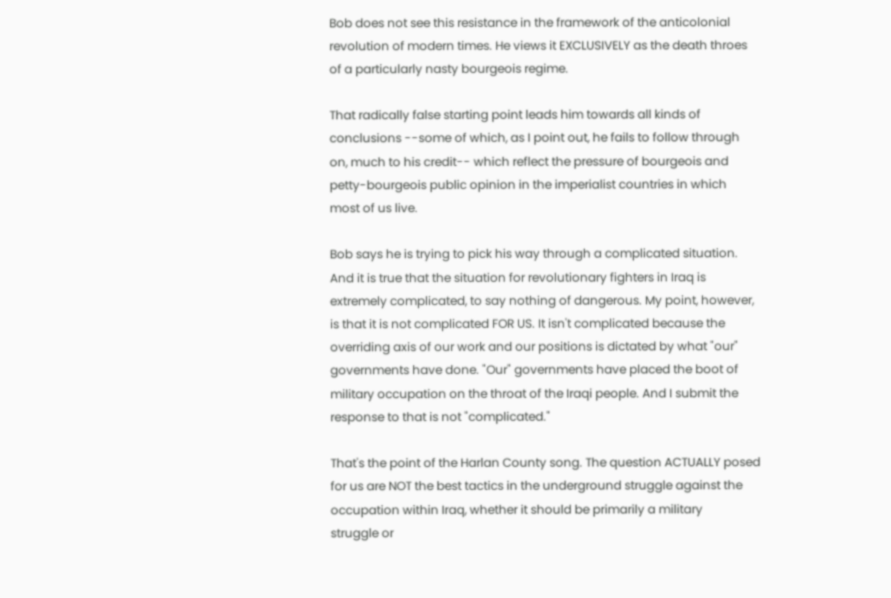Bob does not see this resistance in the framework of the anticolonial
revolution of modern times. He views it EXCLUSIVELY as the death throes
of a particularly nasty bourgeois regime.

That radically false starting point leads him towards all kinds of
conclusions --some of which, as I point out, he fails to follow through
on, much to his credit-- which reflect the pressure of bourgeois and
petty-bourgeois public opinion in the imperialist countries in which
most of us live.

Bob says he is trying to pick his way through a complicated situation.
And it is true that the situation for revolutionary fighters in Iraq is
extremely complicated, to say nothing of dangerous. My point, however,
is that it is not complicated FOR US. It isn't complicated because the
overriding axis of our work and our positions is dictated by what "our"
governments have done. "Our" governments have placed the boot of
military occupation on the throat of the Iraqi people. And I submit the
response to that is not "complicated."

That's the point of the Harlan County song. The question ACTUALLY posed
for us are NOT the best tactics in the underground struggle against the
occupation within Iraq, whether it should be primarily a military
struggle or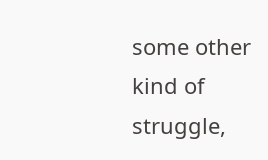some other kind of struggle,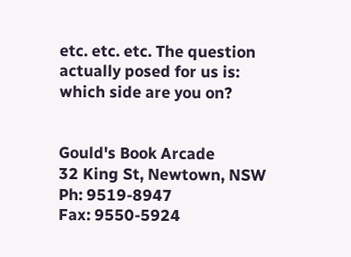etc. etc. etc. The question
actually posed for us is: which side are you on?


Gould's Book Arcade
32 King St, Newtown, NSW
Ph: 9519-8947
Fax: 9550-5924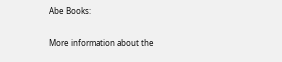Abe Books:

More information about the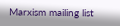Marxism mailing list